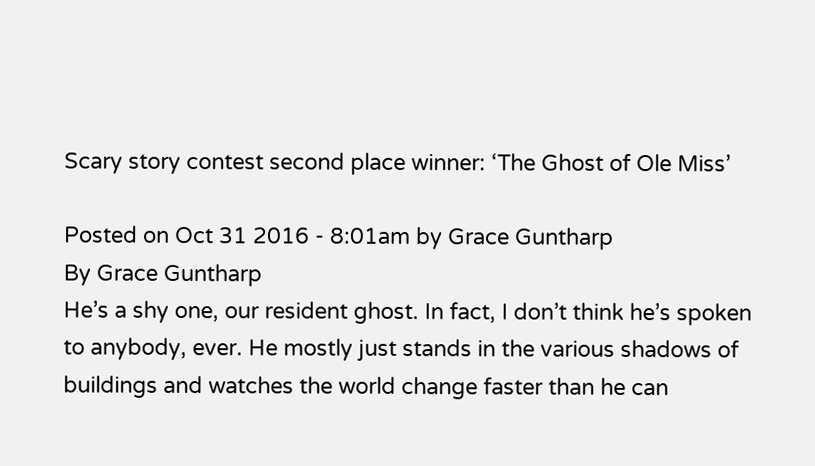Scary story contest second place winner: ‘The Ghost of Ole Miss’

Posted on Oct 31 2016 - 8:01am by Grace Guntharp
By Grace Guntharp
He’s a shy one, our resident ghost. In fact, I don’t think he’s spoken to anybody, ever. He mostly just stands in the various shadows of buildings and watches the world change faster than he can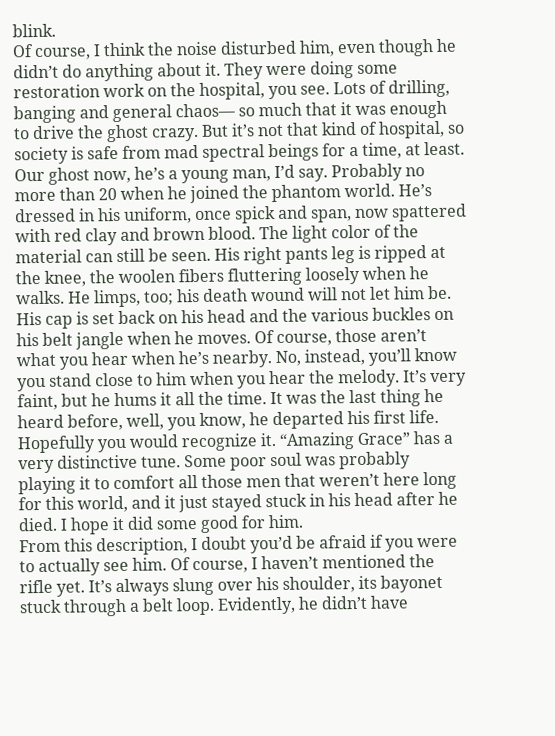blink.
Of course, I think the noise disturbed him, even though he didn’t do anything about it. They were doing some restoration work on the hospital, you see. Lots of drilling, banging and general chaos— so much that it was enough to drive the ghost crazy. But it’s not that kind of hospital, so society is safe from mad spectral beings for a time, at least.
Our ghost now, he’s a young man, I’d say. Probably no more than 20 when he joined the phantom world. He’s dressed in his uniform, once spick and span, now spattered with red clay and brown blood. The light color of the material can still be seen. His right pants leg is ripped at the knee, the woolen fibers fluttering loosely when he walks. He limps, too; his death wound will not let him be. His cap is set back on his head and the various buckles on his belt jangle when he moves. Of course, those aren’t what you hear when he’s nearby. No, instead, you’ll know you stand close to him when you hear the melody. It’s very faint, but he hums it all the time. It was the last thing he heard before, well, you know, he departed his first life. Hopefully you would recognize it. “Amazing Grace” has a very distinctive tune. Some poor soul was probably playing it to comfort all those men that weren’t here long for this world, and it just stayed stuck in his head after he died. I hope it did some good for him.
From this description, I doubt you’d be afraid if you were to actually see him. Of course, I haven’t mentioned the rifle yet. It’s always slung over his shoulder, its bayonet stuck through a belt loop. Evidently, he didn’t have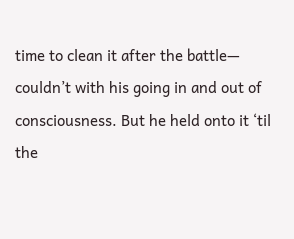time to clean it after the battle— couldn’t with his going in and out of consciousness. But he held onto it ‘til the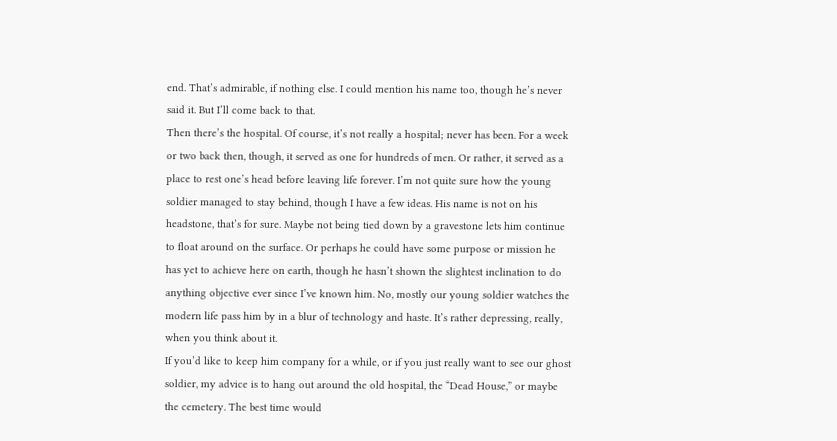end. That’s admirable, if nothing else. I could mention his name too, though he’s never said it. But I’ll come back to that.
Then there’s the hospital. Of course, it’s not really a hospital; never has been. For a week or two back then, though, it served as one for hundreds of men. Or rather, it served as a place to rest one’s head before leaving life forever. I’m not quite sure how the young soldier managed to stay behind, though I have a few ideas. His name is not on his headstone, that’s for sure. Maybe not being tied down by a gravestone lets him continue to float around on the surface. Or perhaps he could have some purpose or mission he has yet to achieve here on earth, though he hasn’t shown the slightest inclination to do anything objective ever since I’ve known him. No, mostly our young soldier watches the modern life pass him by in a blur of technology and haste. It’s rather depressing, really, when you think about it.
If you’d like to keep him company for a while, or if you just really want to see our ghost soldier, my advice is to hang out around the old hospital, the “Dead House,” or maybe the cemetery. The best time would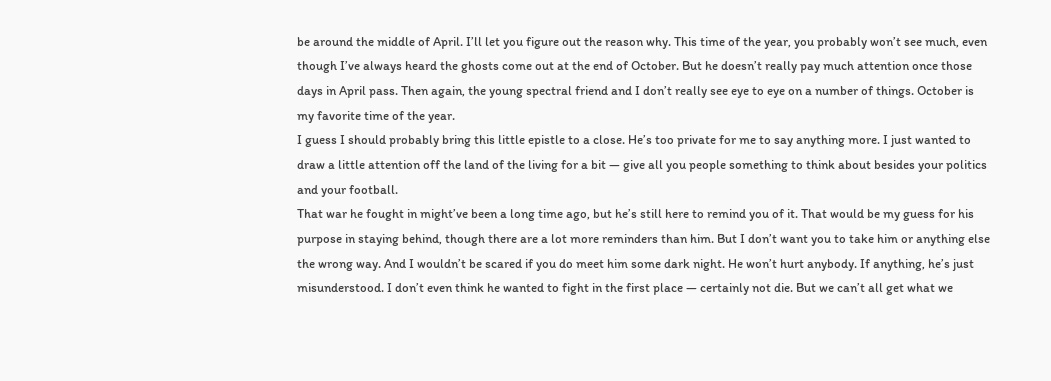be around the middle of April. I’ll let you figure out the reason why. This time of the year, you probably won’t see much, even though I’ve always heard the ghosts come out at the end of October. But he doesn’t really pay much attention once those days in April pass. Then again, the young spectral friend and I don’t really see eye to eye on a number of things. October is my favorite time of the year.
I guess I should probably bring this little epistle to a close. He’s too private for me to say anything more. I just wanted to draw a little attention off the land of the living for a bit — give all you people something to think about besides your politics and your football.
That war he fought in might’ve been a long time ago, but he’s still here to remind you of it. That would be my guess for his purpose in staying behind, though there are a lot more reminders than him. But I don’t want you to take him or anything else the wrong way. And I wouldn’t be scared if you do meet him some dark night. He won’t hurt anybody. If anything, he’s just misunderstood. I don’t even think he wanted to fight in the first place — certainly not die. But we can’t all get what we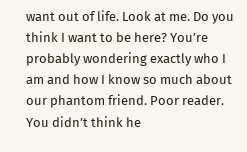want out of life. Look at me. Do you think I want to be here? You’re probably wondering exactly who I am and how I know so much about our phantom friend. Poor reader. You didn’t think he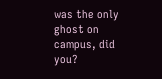was the only ghost on campus, did you?